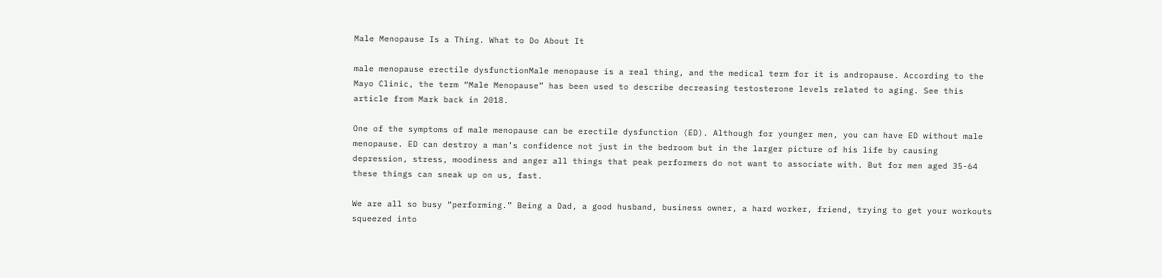Male Menopause Is a Thing. What to Do About It

male menopause erectile dysfunctionMale menopause is a real thing, and the medical term for it is andropause. According to the Mayo Clinic, the term “Male Menopause” has been used to describe decreasing testosterone levels related to aging. See this article from Mark back in 2018.

One of the symptoms of male menopause can be erectile dysfunction (ED). Although for younger men, you can have ED without male menopause. ED can destroy a man’s confidence not just in the bedroom but in the larger picture of his life by causing depression, stress, moodiness and anger all things that peak performers do not want to associate with. But for men aged 35-64 these things can sneak up on us, fast.

We are all so busy “performing.” Being a Dad, a good husband, business owner, a hard worker, friend, trying to get your workouts squeezed into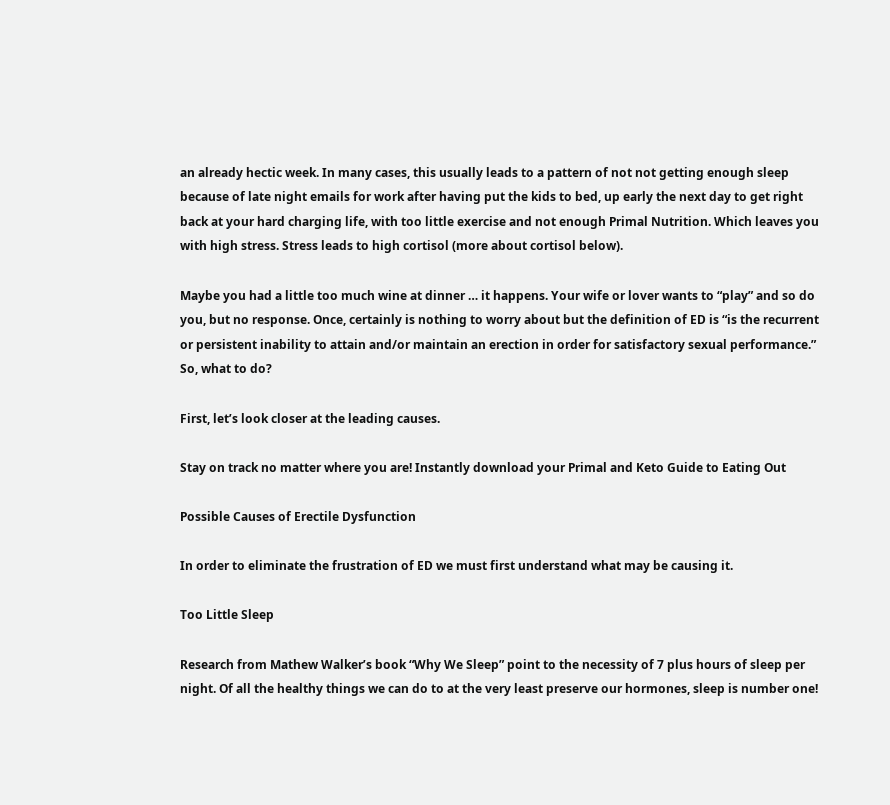an already hectic week. In many cases, this usually leads to a pattern of not not getting enough sleep because of late night emails for work after having put the kids to bed, up early the next day to get right back at your hard charging life, with too little exercise and not enough Primal Nutrition. Which leaves you with high stress. Stress leads to high cortisol (more about cortisol below).

Maybe you had a little too much wine at dinner … it happens. Your wife or lover wants to “play” and so do you, but no response. Once, certainly is nothing to worry about but the definition of ED is “is the recurrent or persistent inability to attain and/or maintain an erection in order for satisfactory sexual performance.” So, what to do?

First, let’s look closer at the leading causes.

Stay on track no matter where you are! Instantly download your Primal and Keto Guide to Eating Out

Possible Causes of Erectile Dysfunction

In order to eliminate the frustration of ED we must first understand what may be causing it.

Too Little Sleep

Research from Mathew Walker’s book “Why We Sleep” point to the necessity of 7 plus hours of sleep per night. Of all the healthy things we can do to at the very least preserve our hormones, sleep is number one!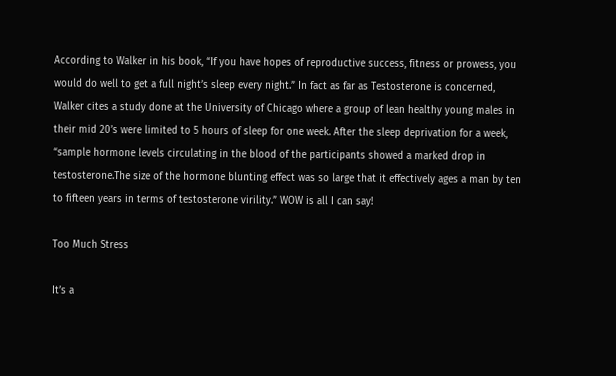According to Walker in his book, “If you have hopes of reproductive success, fitness or prowess, you would do well to get a full night’s sleep every night.” In fact as far as Testosterone is concerned, Walker cites a study done at the University of Chicago where a group of lean healthy young males in their mid 20’s were limited to 5 hours of sleep for one week. After the sleep deprivation for a week, “sample hormone levels circulating in the blood of the participants showed a marked drop in testosterone.The size of the hormone blunting effect was so large that it effectively ages a man by ten to fifteen years in terms of testosterone virility.” WOW is all I can say!

Too Much Stress

It’s a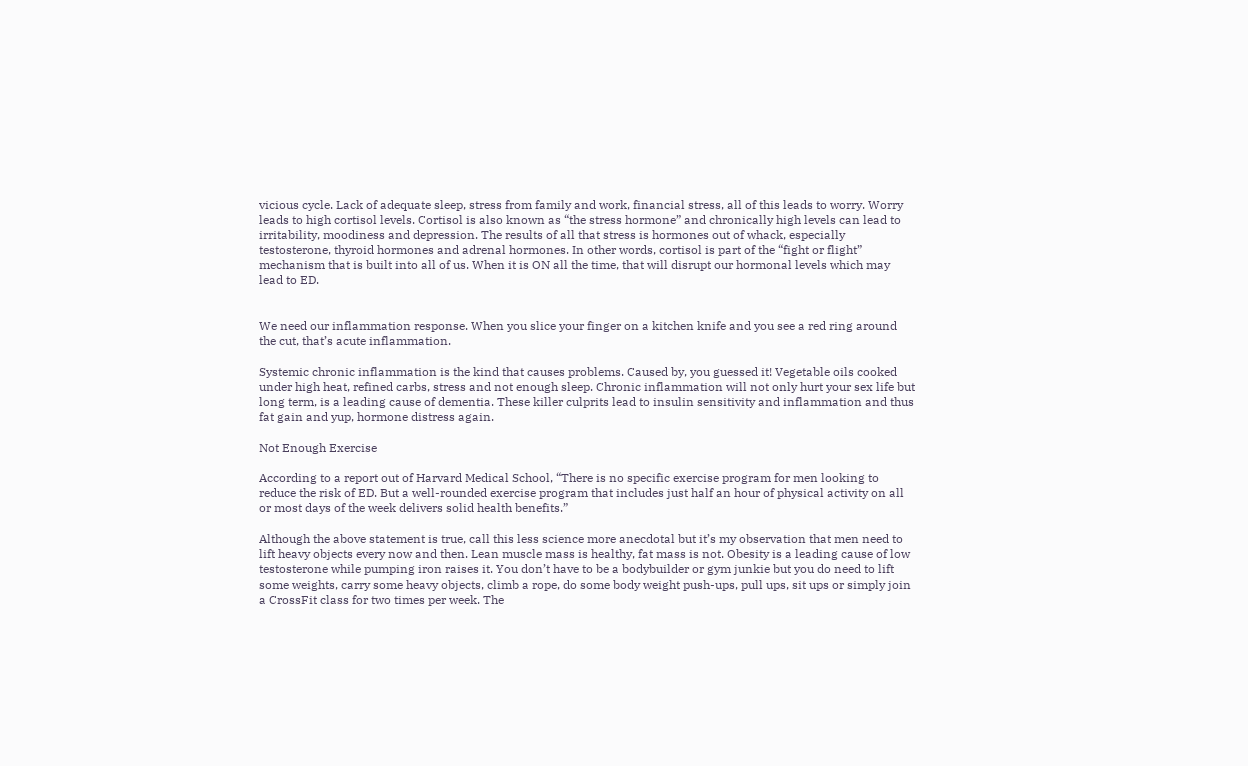vicious cycle. Lack of adequate sleep, stress from family and work, financial stress, all of this leads to worry. Worry leads to high cortisol levels. Cortisol is also known as “the stress hormone” and chronically high levels can lead to irritability, moodiness and depression. The results of all that stress is hormones out of whack, especially testosterone, thyroid hormones and adrenal hormones. In other words, cortisol is part of the “fight or flight” mechanism that is built into all of us. When it is ON all the time, that will disrupt our hormonal levels which may lead to ED.


We need our inflammation response. When you slice your finger on a kitchen knife and you see a red ring around the cut, that’s acute inflammation.

Systemic chronic inflammation is the kind that causes problems. Caused by, you guessed it! Vegetable oils cooked under high heat, refined carbs, stress and not enough sleep. Chronic inflammation will not only hurt your sex life but long term, is a leading cause of dementia. These killer culprits lead to insulin sensitivity and inflammation and thus fat gain and yup, hormone distress again.

Not Enough Exercise

According to a report out of Harvard Medical School, “There is no specific exercise program for men looking to reduce the risk of ED. But a well-rounded exercise program that includes just half an hour of physical activity on all or most days of the week delivers solid health benefits.”

Although the above statement is true, call this less science more anecdotal but it’s my observation that men need to lift heavy objects every now and then. Lean muscle mass is healthy, fat mass is not. Obesity is a leading cause of low testosterone while pumping iron raises it. You don’t have to be a bodybuilder or gym junkie but you do need to lift some weights, carry some heavy objects, climb a rope, do some body weight push-ups, pull ups, sit ups or simply join a CrossFit class for two times per week. The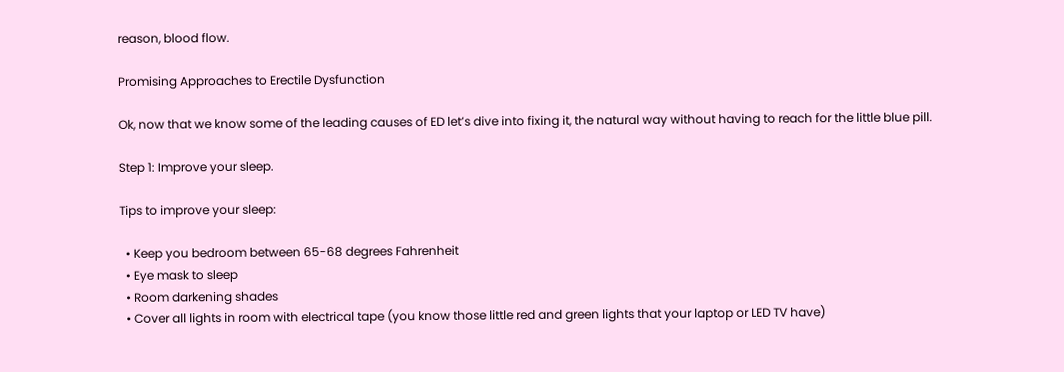reason, blood flow.

Promising Approaches to Erectile Dysfunction

Ok, now that we know some of the leading causes of ED let’s dive into fixing it, the natural way without having to reach for the little blue pill.

Step 1: Improve your sleep.

Tips to improve your sleep:

  • Keep you bedroom between 65-68 degrees Fahrenheit
  • Eye mask to sleep
  • Room darkening shades
  • Cover all lights in room with electrical tape (you know those little red and green lights that your laptop or LED TV have)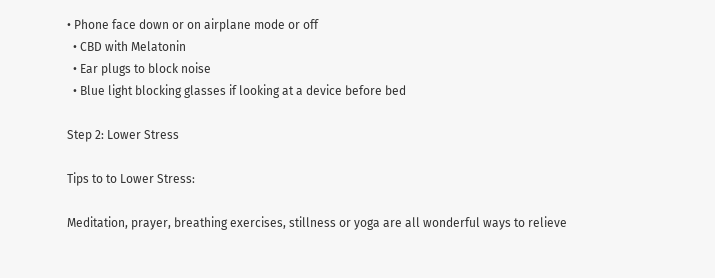• Phone face down or on airplane mode or off
  • CBD with Melatonin
  • Ear plugs to block noise
  • Blue light blocking glasses if looking at a device before bed

Step 2: Lower Stress

Tips to to Lower Stress:

Meditation, prayer, breathing exercises, stillness or yoga are all wonderful ways to relieve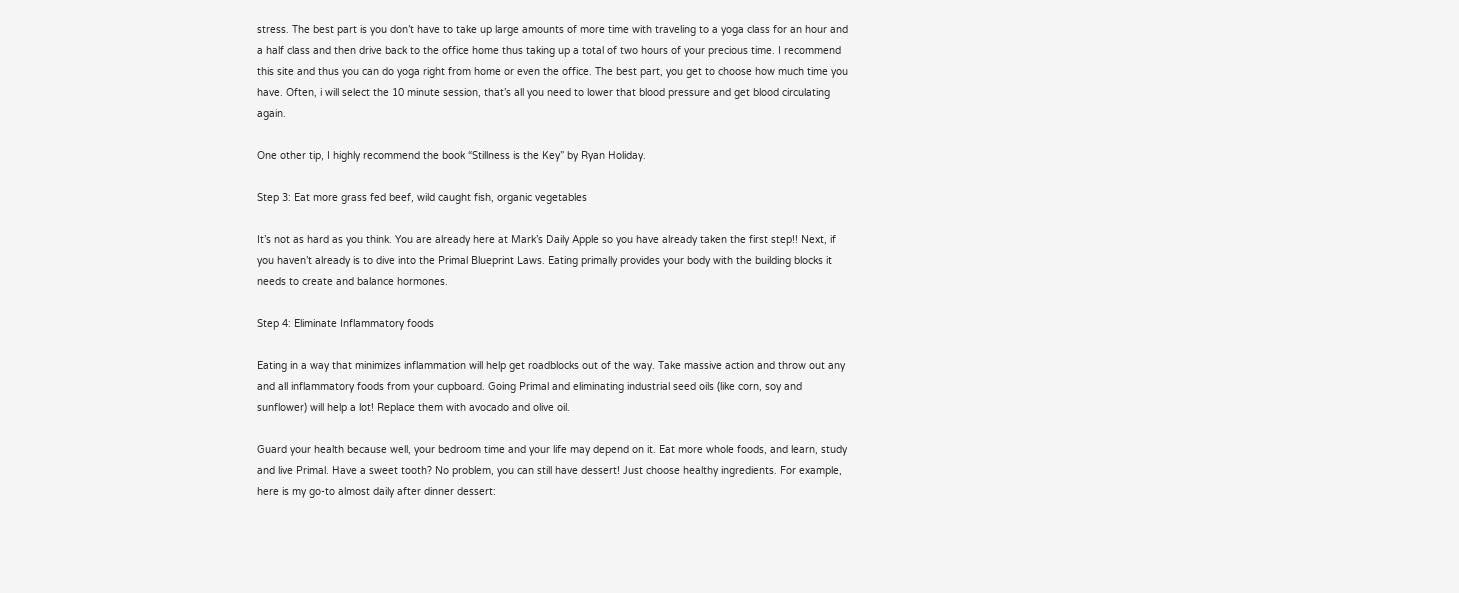stress. The best part is you don’t have to take up large amounts of more time with traveling to a yoga class for an hour and a half class and then drive back to the office home thus taking up a total of two hours of your precious time. I recommend this site and thus you can do yoga right from home or even the office. The best part, you get to choose how much time you have. Often, i will select the 10 minute session, that’s all you need to lower that blood pressure and get blood circulating again.

One other tip, I highly recommend the book “Stillness is the Key” by Ryan Holiday.

Step 3: Eat more grass fed beef, wild caught fish, organic vegetables

It’s not as hard as you think. You are already here at Mark’s Daily Apple so you have already taken the first step!! Next, if you haven’t already is to dive into the Primal Blueprint Laws. Eating primally provides your body with the building blocks it needs to create and balance hormones.

Step 4: Eliminate Inflammatory foods

Eating in a way that minimizes inflammation will help get roadblocks out of the way. Take massive action and throw out any and all inflammatory foods from your cupboard. Going Primal and eliminating industrial seed oils (like corn, soy and sunflower) will help a lot! Replace them with avocado and olive oil.

Guard your health because well, your bedroom time and your life may depend on it. Eat more whole foods, and learn, study and live Primal. Have a sweet tooth? No problem, you can still have dessert! Just choose healthy ingredients. For example, here is my go-to almost daily after dinner dessert: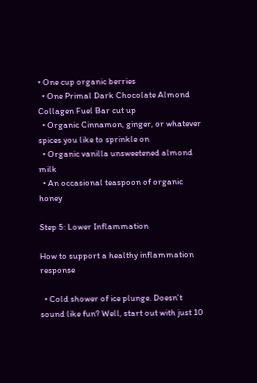• One cup organic berries
  • One Primal Dark Chocolate Almond Collagen Fuel Bar cut up
  • Organic Cinnamon, ginger, or whatever spices you like to sprinkle on
  • Organic vanilla unsweetened almond milk
  • An occasional teaspoon of organic honey

Step 5: Lower Inflammation

How to support a healthy inflammation response

  • Cold shower of ice plunge. Doesn’t sound like fun? Well, start out with just 10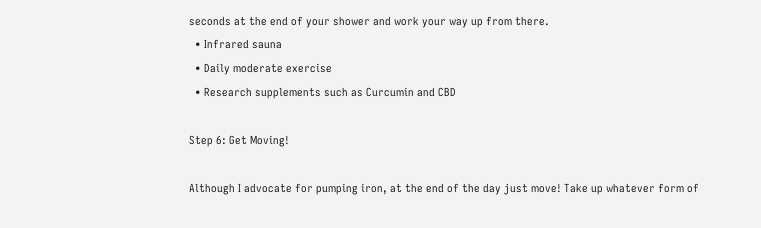seconds at the end of your shower and work your way up from there.
  • Infrared sauna
  • Daily moderate exercise
  • Research supplements such as Curcumin and CBD

Step 6: Get Moving!

Although I advocate for pumping iron, at the end of the day just move! Take up whatever form of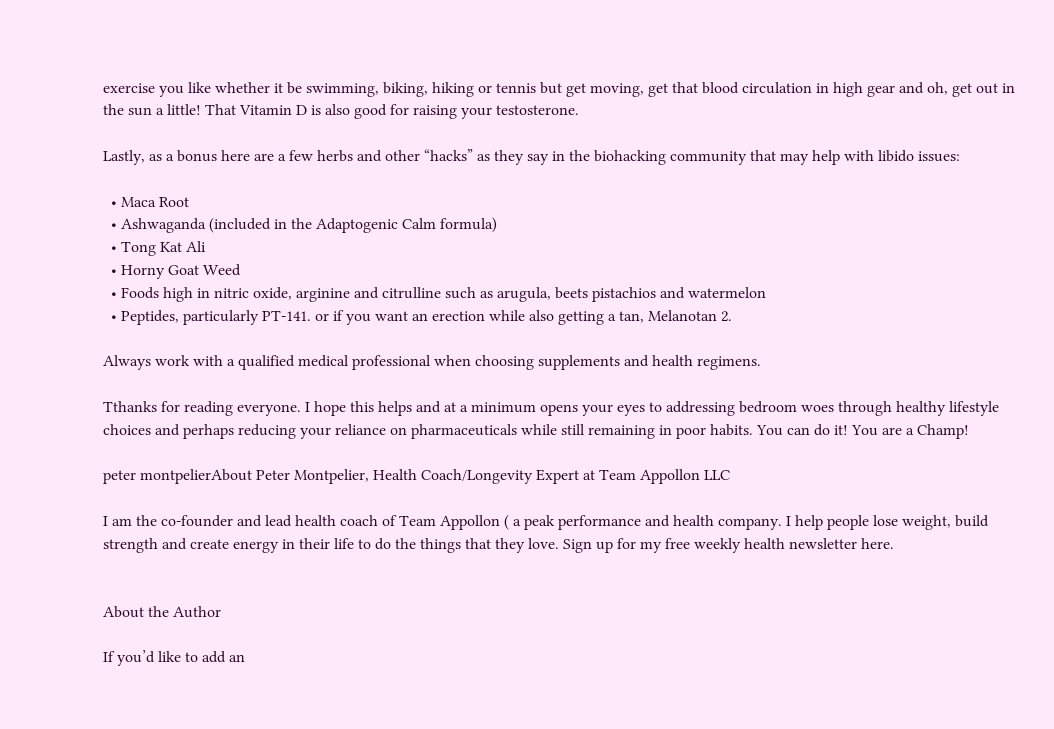exercise you like whether it be swimming, biking, hiking or tennis but get moving, get that blood circulation in high gear and oh, get out in the sun a little! That Vitamin D is also good for raising your testosterone.

Lastly, as a bonus here are a few herbs and other “hacks” as they say in the biohacking community that may help with libido issues:

  • Maca Root
  • Ashwaganda (included in the Adaptogenic Calm formula)
  • Tong Kat Ali
  • Horny Goat Weed
  • Foods high in nitric oxide, arginine and citrulline such as arugula, beets pistachios and watermelon
  • Peptides, particularly PT-141. or if you want an erection while also getting a tan, Melanotan 2.

Always work with a qualified medical professional when choosing supplements and health regimens.

Tthanks for reading everyone. I hope this helps and at a minimum opens your eyes to addressing bedroom woes through healthy lifestyle choices and perhaps reducing your reliance on pharmaceuticals while still remaining in poor habits. You can do it! You are a Champ!

peter montpelierAbout Peter Montpelier, Health Coach/Longevity Expert at Team Appollon LLC

I am the co-founder and lead health coach of Team Appollon ( a peak performance and health company. I help people lose weight, build strength and create energy in their life to do the things that they love. Sign up for my free weekly health newsletter here.


About the Author

If you’d like to add an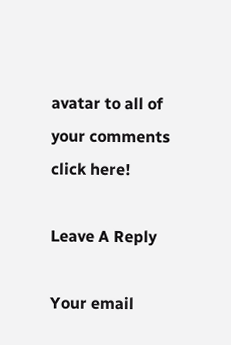avatar to all of your comments click here!

Leave A Reply

Your email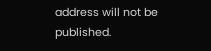address will not be published.